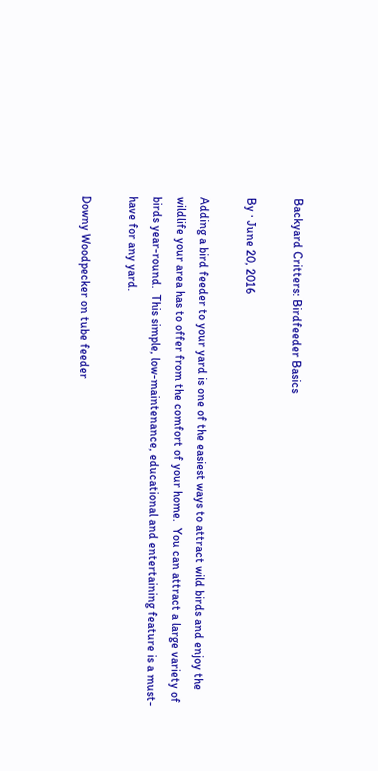Backyard Critters: Birdfeeder Basics

By · June 20, 2016

Adding a bird feeder to your yard is one of the easiest ways to attract wild birds and enjoy the wildlife your area has to offer from the comfort of your home.  You can attract a large variety of birds year-round.  This simple, low-maintenance, educational and entertaining feature is a must-have for any yard.

Downy Woodpecker on tube feeder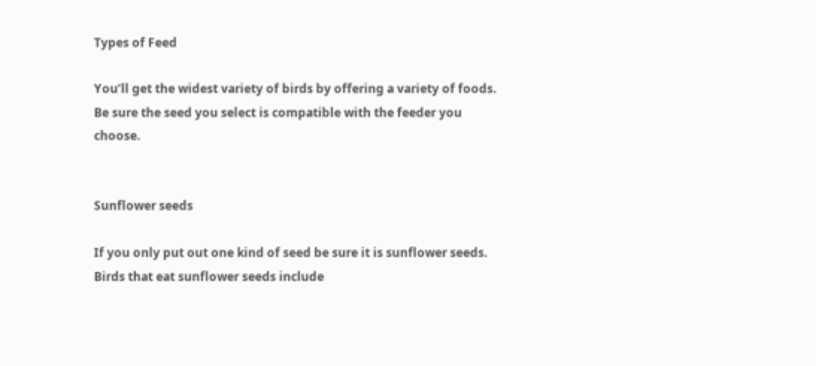Types of Feed

You’ll get the widest variety of birds by offering a variety of foods.  Be sure the seed you select is compatible with the feeder you choose.


Sunflower seeds

If you only put out one kind of seed be sure it is sunflower seeds.  Birds that eat sunflower seeds include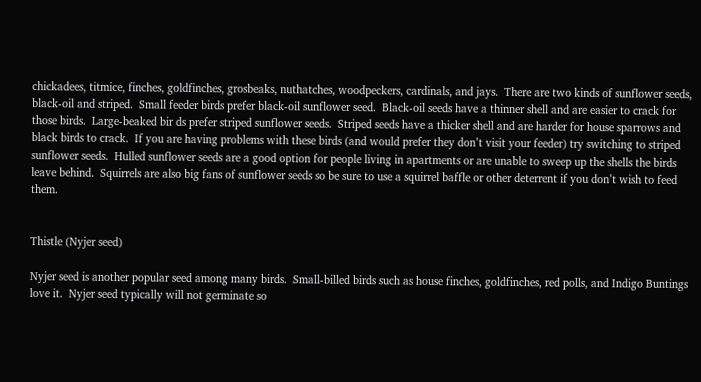chickadees, titmice, finches, goldfinches, grosbeaks, nuthatches, woodpeckers, cardinals, and jays.  There are two kinds of sunflower seeds, black-oil and striped.  Small feeder birds prefer black-oil sunflower seed.  Black-oil seeds have a thinner shell and are easier to crack for those birds.  Large-beaked bir ds prefer striped sunflower seeds.  Striped seeds have a thicker shell and are harder for house sparrows and black birds to crack.  If you are having problems with these birds (and would prefer they don’t visit your feeder) try switching to striped sunflower seeds.  Hulled sunflower seeds are a good option for people living in apartments or are unable to sweep up the shells the birds leave behind.  Squirrels are also big fans of sunflower seeds so be sure to use a squirrel baffle or other deterrent if you don’t wish to feed them.


Thistle (Nyjer seed)

Nyjer seed is another popular seed among many birds.  Small-billed birds such as house finches, goldfinches, red polls, and Indigo Buntings love it.  Nyjer seed typically will not germinate so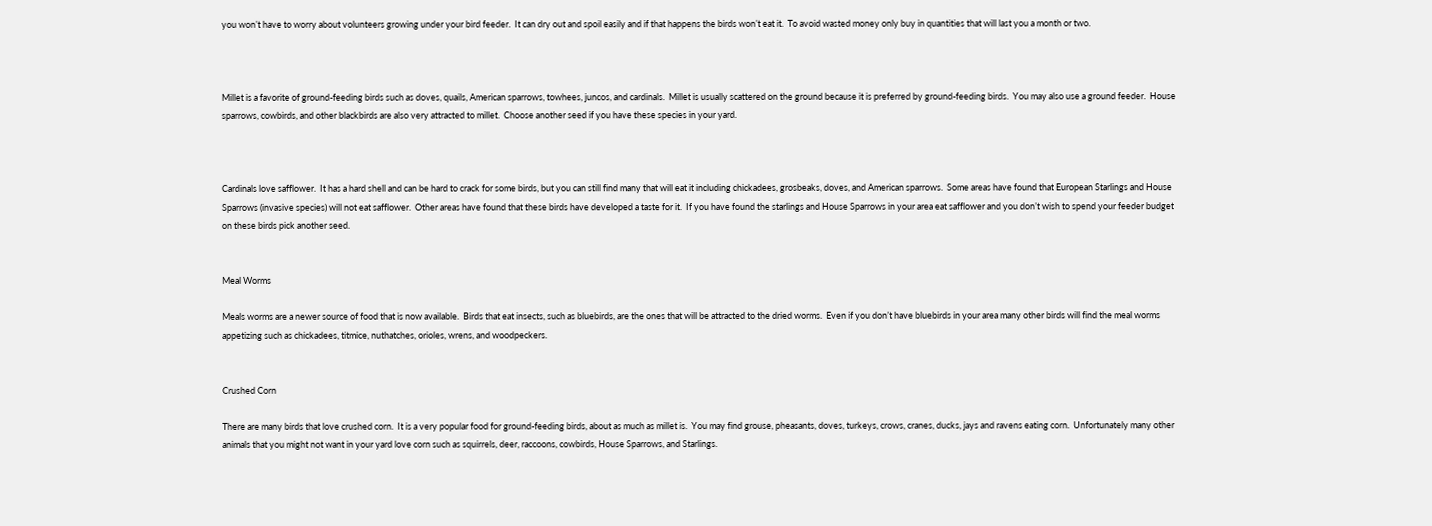you won’t have to worry about volunteers growing under your bird feeder.  It can dry out and spoil easily and if that happens the birds won’t eat it.  To avoid wasted money only buy in quantities that will last you a month or two.



Millet is a favorite of ground-feeding birds such as doves, quails, American sparrows, towhees, juncos, and cardinals.  Millet is usually scattered on the ground because it is preferred by ground-feeding birds.  You may also use a ground feeder.  House sparrows, cowbirds, and other blackbirds are also very attracted to millet.  Choose another seed if you have these species in your yard.



Cardinals love safflower.  It has a hard shell and can be hard to crack for some birds, but you can still find many that will eat it including chickadees, grosbeaks, doves, and American sparrows.  Some areas have found that European Starlings and House Sparrows (invasive species) will not eat safflower.  Other areas have found that these birds have developed a taste for it.  If you have found the starlings and House Sparrows in your area eat safflower and you don’t wish to spend your feeder budget on these birds pick another seed.


Meal Worms

Meals worms are a newer source of food that is now available.  Birds that eat insects, such as bluebirds, are the ones that will be attracted to the dried worms.  Even if you don’t have bluebirds in your area many other birds will find the meal worms appetizing such as chickadees, titmice, nuthatches, orioles, wrens, and woodpeckers.


Crushed Corn

There are many birds that love crushed corn.  It is a very popular food for ground-feeding birds, about as much as millet is.  You may find grouse, pheasants, doves, turkeys, crows, cranes, ducks, jays and ravens eating corn.  Unfortunately many other animals that you might not want in your yard love corn such as squirrels, deer, raccoons, cowbirds, House Sparrows, and Starlings.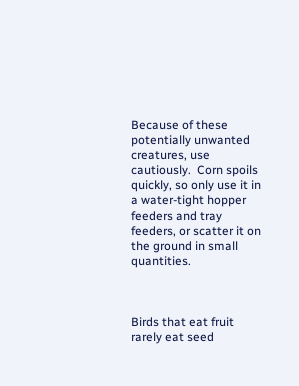Because of these potentially unwanted creatures, use cautiously.  Corn spoils quickly, so only use it in a water-tight hopper feeders and tray feeders, or scatter it on the ground in small quantities.



Birds that eat fruit rarely eat seed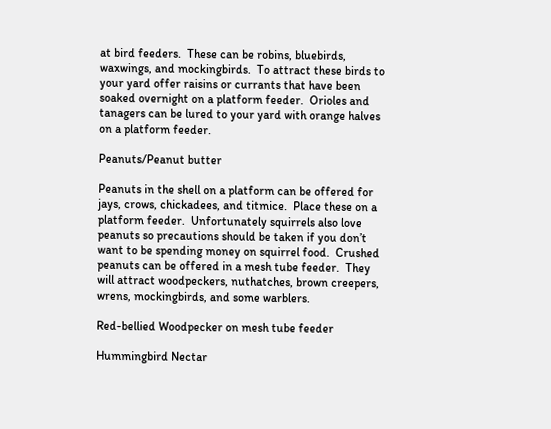at bird feeders.  These can be robins, bluebirds, waxwings, and mockingbirds.  To attract these birds to your yard offer raisins or currants that have been soaked overnight on a platform feeder.  Orioles and tanagers can be lured to your yard with orange halves on a platform feeder.

Peanuts/Peanut butter

Peanuts in the shell on a platform can be offered for jays, crows, chickadees, and titmice.  Place these on a platform feeder.  Unfortunately squirrels also love peanuts so precautions should be taken if you don’t want to be spending money on squirrel food.  Crushed peanuts can be offered in a mesh tube feeder.  They will attract woodpeckers, nuthatches, brown creepers, wrens, mockingbirds, and some warblers.

Red-bellied Woodpecker on mesh tube feeder

Hummingbird Nectar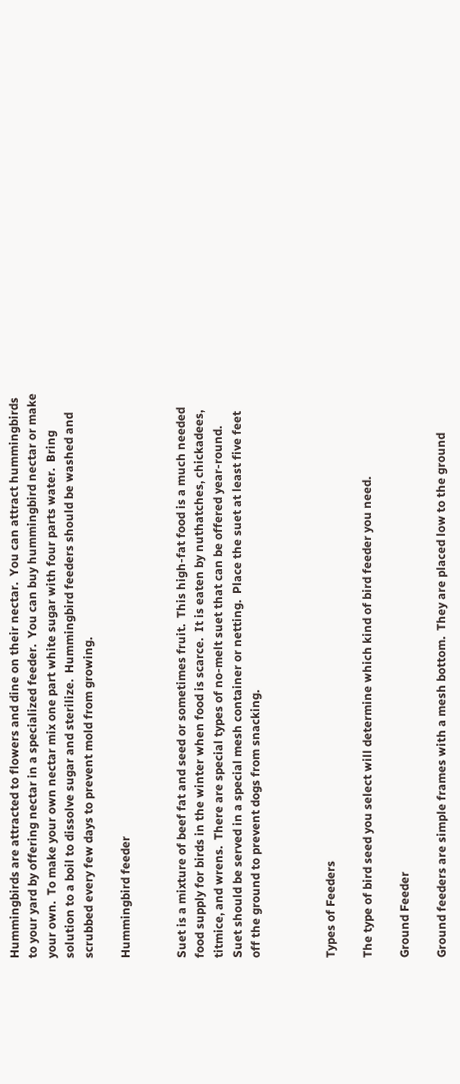Hummingbirds are attracted to flowers and dine on their nectar.  You can attract hummingbirds to your yard by offering nectar in a specialized feeder.  You can buy hummingbird nectar or make your own.  To make your own nectar mix one part white sugar with four parts water.  Bring solution to a boil to dissolve sugar and sterilize.  Hummingbird feeders should be washed and scrubbed every few days to prevent mold from growing.

Hummingbird feeder


Suet is a mixture of beef fat and seed or sometimes fruit.  This high-fat food is a much needed food supply for birds in the winter when food is scarce.  It is eaten by nuthatches, chickadees, titmice, and wrens.  There are special types of no-melt suet that can be offered year-round.  Suet should be served in a special mesh container or netting.  Place the suet at least five feet off the ground to prevent dogs from snacking.



Types of Feeders

The type of bird seed you select will determine which kind of bird feeder you need.

Ground Feeder

Ground feeders are simple frames with a mesh bottom.  They are placed low to the ground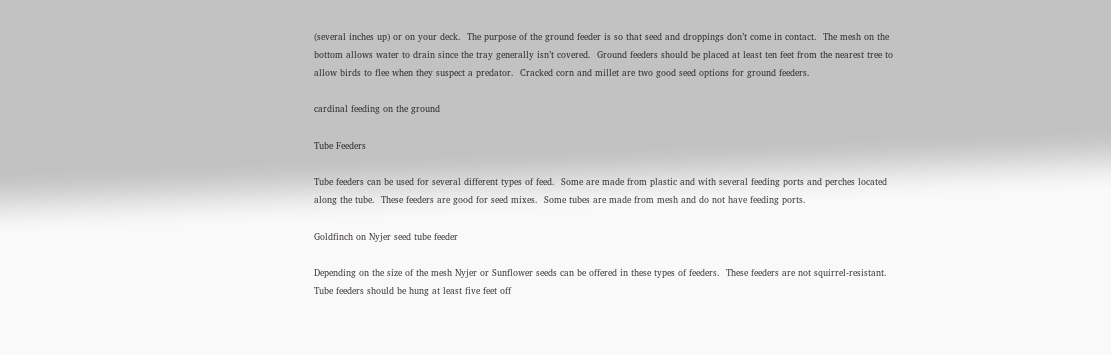(several inches up) or on your deck.  The purpose of the ground feeder is so that seed and droppings don’t come in contact.  The mesh on the bottom allows water to drain since the tray generally isn’t covered.  Ground feeders should be placed at least ten feet from the nearest tree to allow birds to flee when they suspect a predator.  Cracked corn and millet are two good seed options for ground feeders.

cardinal feeding on the ground

Tube Feeders

Tube feeders can be used for several different types of feed.  Some are made from plastic and with several feeding ports and perches located along the tube.  These feeders are good for seed mixes.  Some tubes are made from mesh and do not have feeding ports.

Goldfinch on Nyjer seed tube feeder

Depending on the size of the mesh Nyjer or Sunflower seeds can be offered in these types of feeders.  These feeders are not squirrel-resistant.  Tube feeders should be hung at least five feet off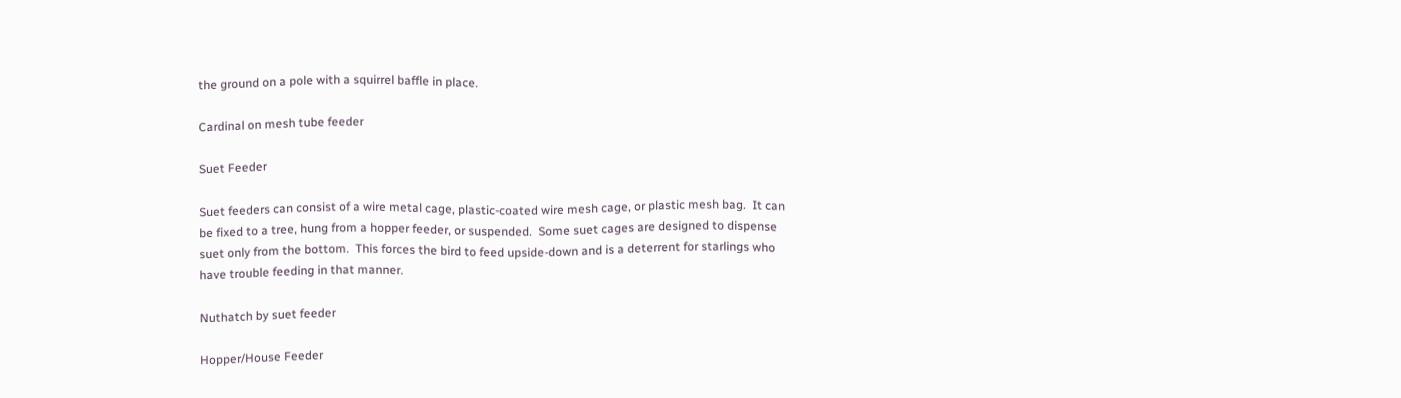the ground on a pole with a squirrel baffle in place.

Cardinal on mesh tube feeder

Suet Feeder

Suet feeders can consist of a wire metal cage, plastic-coated wire mesh cage, or plastic mesh bag.  It can be fixed to a tree, hung from a hopper feeder, or suspended.  Some suet cages are designed to dispense suet only from the bottom.  This forces the bird to feed upside-down and is a deterrent for starlings who have trouble feeding in that manner.

Nuthatch by suet feeder

Hopper/House Feeder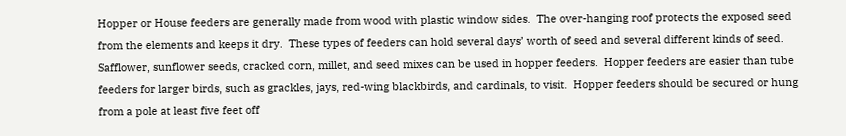Hopper or House feeders are generally made from wood with plastic window sides.  The over-hanging roof protects the exposed seed from the elements and keeps it dry.  These types of feeders can hold several days’ worth of seed and several different kinds of seed.  Safflower, sunflower seeds, cracked corn, millet, and seed mixes can be used in hopper feeders.  Hopper feeders are easier than tube feeders for larger birds, such as grackles, jays, red-wing blackbirds, and cardinals, to visit.  Hopper feeders should be secured or hung from a pole at least five feet off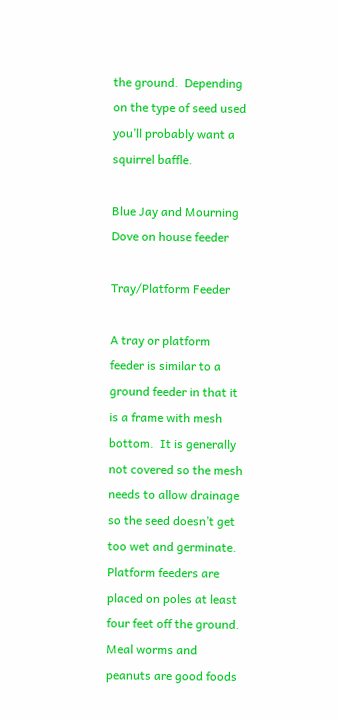the ground.  Depending on the type of seed used you’ll probably want a squirrel baffle.

Blue Jay and Mourning Dove on house feeder

Tray/Platform Feeder

A tray or platform feeder is similar to a ground feeder in that it is a frame with mesh bottom.  It is generally not covered so the mesh needs to allow drainage so the seed doesn’t get too wet and germinate.  Platform feeders are placed on poles at least four feet off the ground.  Meal worms and peanuts are good foods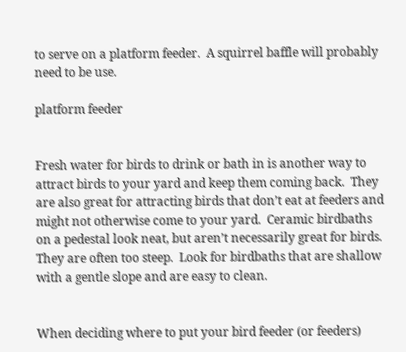to serve on a platform feeder.  A squirrel baffle will probably need to be use.

platform feeder


Fresh water for birds to drink or bath in is another way to attract birds to your yard and keep them coming back.  They are also great for attracting birds that don’t eat at feeders and might not otherwise come to your yard.  Ceramic birdbaths on a pedestal look neat, but aren’t necessarily great for birds.  They are often too steep.  Look for birdbaths that are shallow with a gentle slope and are easy to clean.


When deciding where to put your bird feeder (or feeders)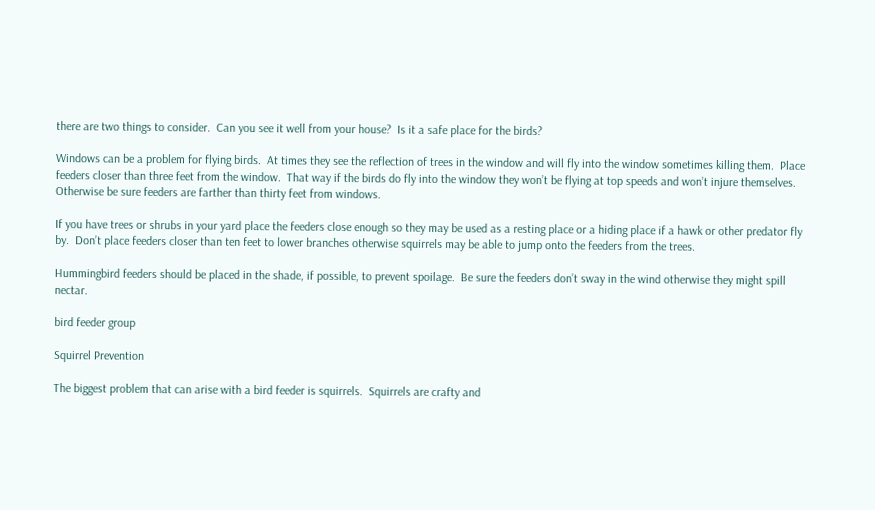there are two things to consider.  Can you see it well from your house?  Is it a safe place for the birds?

Windows can be a problem for flying birds.  At times they see the reflection of trees in the window and will fly into the window sometimes killing them.  Place feeders closer than three feet from the window.  That way if the birds do fly into the window they won’t be flying at top speeds and won’t injure themselves.  Otherwise be sure feeders are farther than thirty feet from windows.

If you have trees or shrubs in your yard place the feeders close enough so they may be used as a resting place or a hiding place if a hawk or other predator fly by.  Don’t place feeders closer than ten feet to lower branches otherwise squirrels may be able to jump onto the feeders from the trees.

Hummingbird feeders should be placed in the shade, if possible, to prevent spoilage.  Be sure the feeders don’t sway in the wind otherwise they might spill nectar.

bird feeder group

Squirrel Prevention

The biggest problem that can arise with a bird feeder is squirrels.  Squirrels are crafty and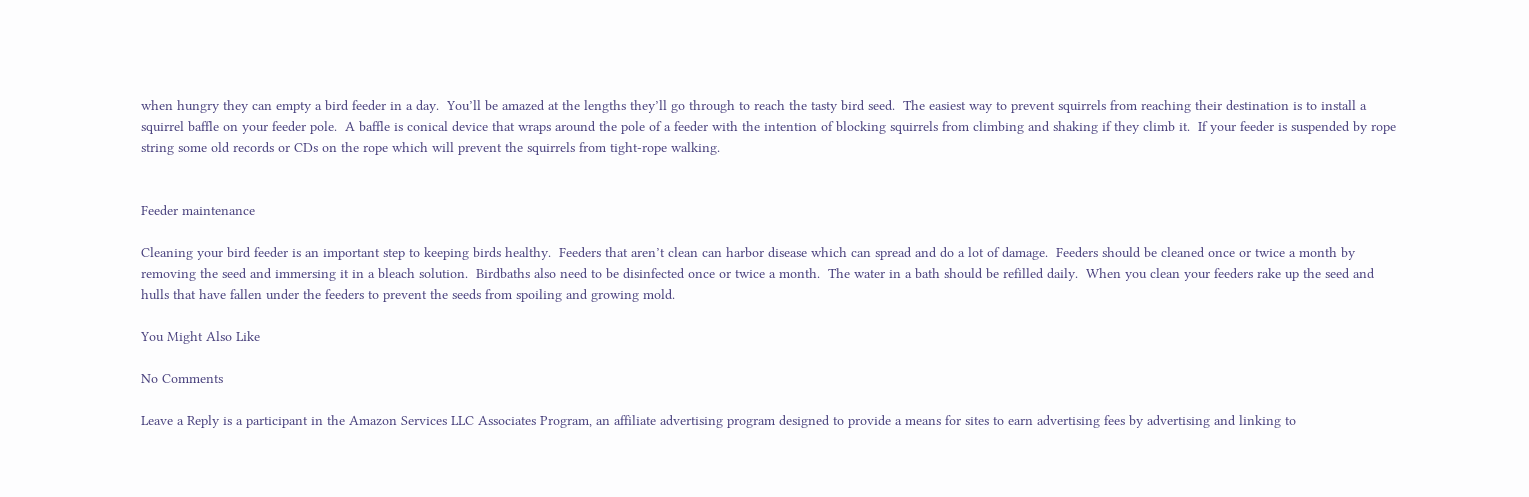when hungry they can empty a bird feeder in a day.  You’ll be amazed at the lengths they’ll go through to reach the tasty bird seed.  The easiest way to prevent squirrels from reaching their destination is to install a squirrel baffle on your feeder pole.  A baffle is conical device that wraps around the pole of a feeder with the intention of blocking squirrels from climbing and shaking if they climb it.  If your feeder is suspended by rope string some old records or CDs on the rope which will prevent the squirrels from tight-rope walking.


Feeder maintenance

Cleaning your bird feeder is an important step to keeping birds healthy.  Feeders that aren’t clean can harbor disease which can spread and do a lot of damage.  Feeders should be cleaned once or twice a month by removing the seed and immersing it in a bleach solution.  Birdbaths also need to be disinfected once or twice a month.  The water in a bath should be refilled daily.  When you clean your feeders rake up the seed and hulls that have fallen under the feeders to prevent the seeds from spoiling and growing mold.

You Might Also Like

No Comments

Leave a Reply is a participant in the Amazon Services LLC Associates Program, an affiliate advertising program designed to provide a means for sites to earn advertising fees by advertising and linking to